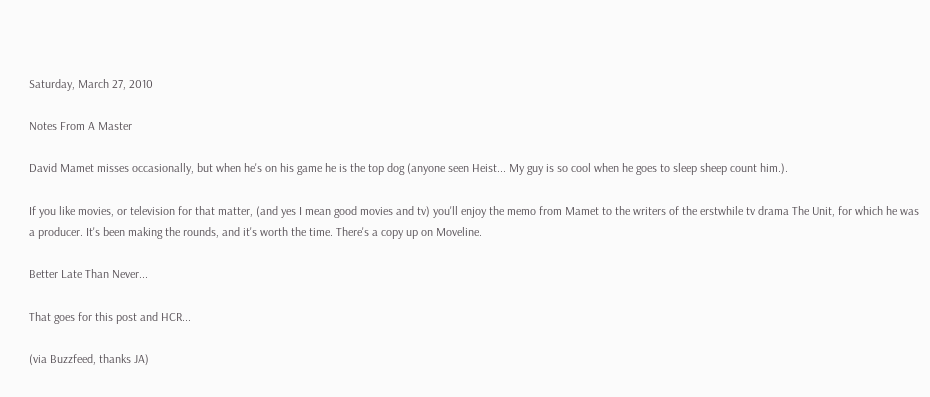Saturday, March 27, 2010

Notes From A Master

David Mamet misses occasionally, but when he's on his game he is the top dog (anyone seen Heist... My guy is so cool when he goes to sleep sheep count him.).

If you like movies, or television for that matter, (and yes I mean good movies and tv) you'll enjoy the memo from Mamet to the writers of the erstwhile tv drama The Unit, for which he was a producer. It's been making the rounds, and it's worth the time. There's a copy up on Moveline.

Better Late Than Never...

That goes for this post and HCR...

(via Buzzfeed, thanks JA)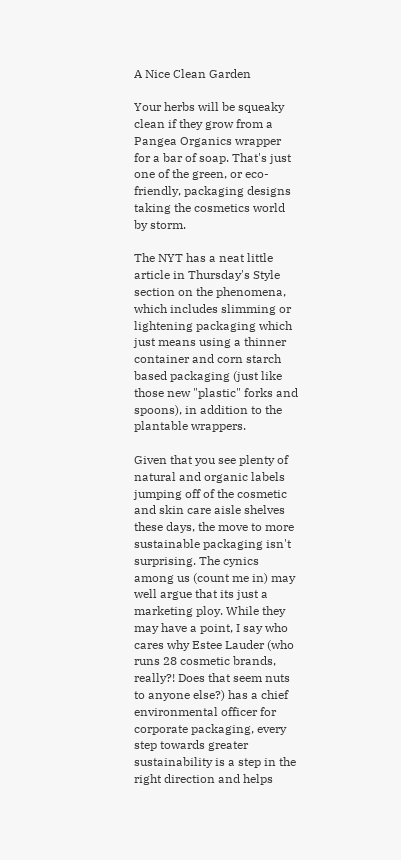A Nice Clean Garden

Your herbs will be squeaky clean if they grow from a Pangea Organics wrapper for a bar of soap. That's just one of the green, or eco-friendly, packaging designs taking the cosmetics world by storm.

The NYT has a neat little article in Thursday's Style section on the phenomena, which includes slimming or lightening packaging which just means using a thinner container and corn starch based packaging (just like those new "plastic" forks and spoons), in addition to the plantable wrappers.

Given that you see plenty of natural and organic labels jumping off of the cosmetic and skin care aisle shelves these days, the move to more sustainable packaging isn't surprising. The cynics among us (count me in) may well argue that its just a marketing ploy. While they may have a point, I say who cares why Estee Lauder (who runs 28 cosmetic brands, really?! Does that seem nuts to anyone else?) has a chief environmental officer for corporate packaging, every step towards greater sustainability is a step in the right direction and helps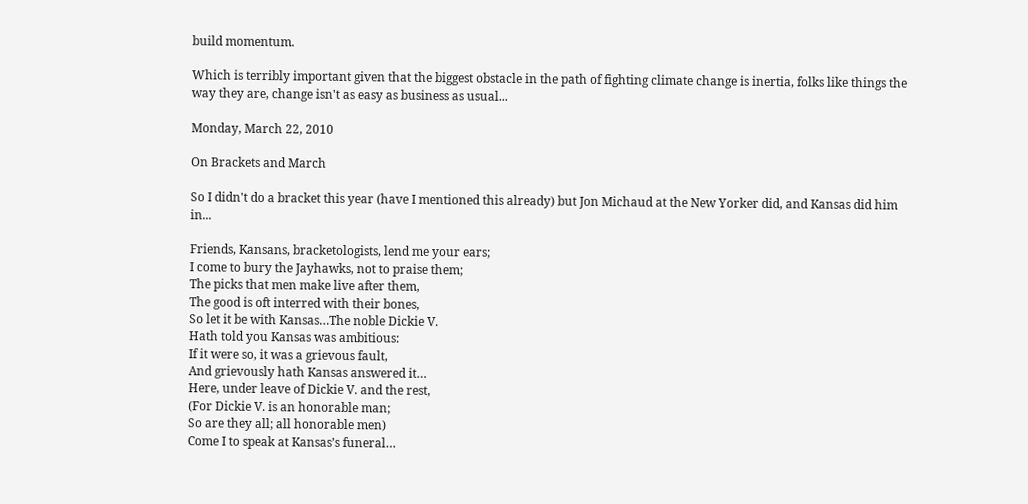build momentum.

Which is terribly important given that the biggest obstacle in the path of fighting climate change is inertia, folks like things the way they are, change isn't as easy as business as usual...

Monday, March 22, 2010

On Brackets and March

So I didn't do a bracket this year (have I mentioned this already) but Jon Michaud at the New Yorker did, and Kansas did him in...

Friends, Kansans, bracketologists, lend me your ears;
I come to bury the Jayhawks, not to praise them;
The picks that men make live after them,
The good is oft interred with their bones,
So let it be with Kansas…The noble Dickie V.
Hath told you Kansas was ambitious:
If it were so, it was a grievous fault,
And grievously hath Kansas answered it…
Here, under leave of Dickie V. and the rest,
(For Dickie V. is an honorable man;
So are they all; all honorable men)
Come I to speak at Kansas’s funeral…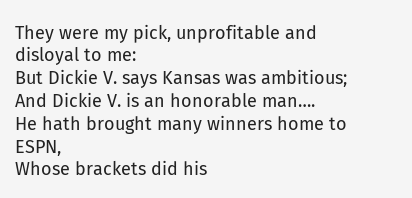They were my pick, unprofitable and disloyal to me:
But Dickie V. says Kansas was ambitious;
And Dickie V. is an honorable man….
He hath brought many winners home to ESPN,
Whose brackets did his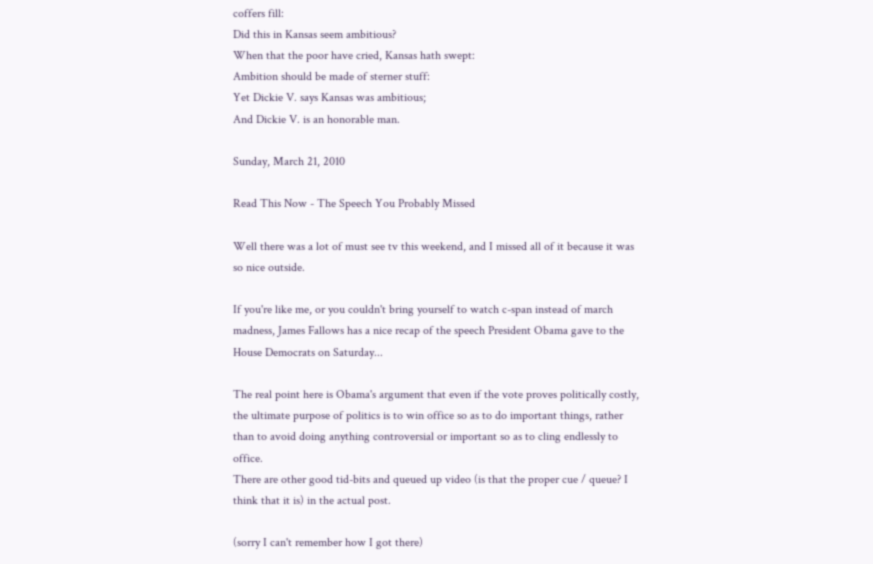coffers fill:
Did this in Kansas seem ambitious?
When that the poor have cried, Kansas hath swept:
Ambition should be made of sterner stuff:
Yet Dickie V. says Kansas was ambitious;
And Dickie V. is an honorable man.

Sunday, March 21, 2010

Read This Now - The Speech You Probably Missed

Well there was a lot of must see tv this weekend, and I missed all of it because it was so nice outside.

If you're like me, or you couldn't bring yourself to watch c-span instead of march madness, James Fallows has a nice recap of the speech President Obama gave to the House Democrats on Saturday...

The real point here is Obama's argument that even if the vote proves politically costly, the ultimate purpose of politics is to win office so as to do important things, rather than to avoid doing anything controversial or important so as to cling endlessly to office.
There are other good tid-bits and queued up video (is that the proper cue / queue? I think that it is) in the actual post.

(sorry I can't remember how I got there)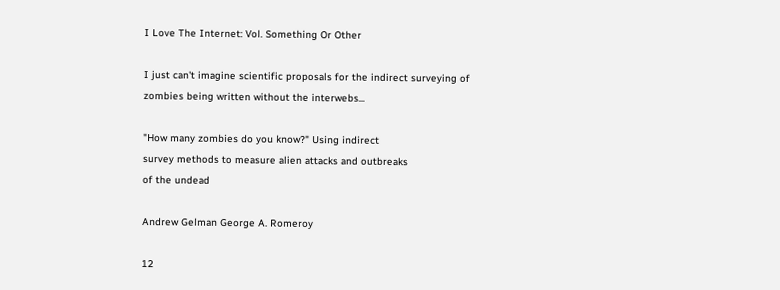I Love The Internet: Vol. Something Or Other

I just can't imagine scientific proposals for the indirect surveying of zombies being written without the interwebs...

"How many zombies do you know?" Using indirect
survey methods to measure alien attacks and outbreaks
of the undead

Andrew Gelman George A. Romeroy

12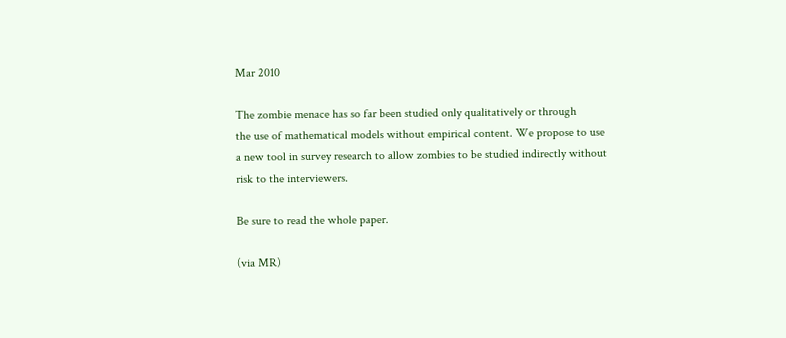Mar 2010

The zombie menace has so far been studied only qualitatively or through
the use of mathematical models without empirical content. We propose to use
a new tool in survey research to allow zombies to be studied indirectly without
risk to the interviewers.

Be sure to read the whole paper.

(via MR)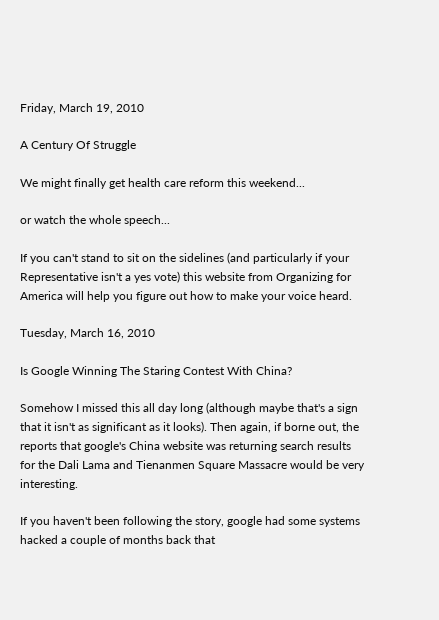Friday, March 19, 2010

A Century Of Struggle

We might finally get health care reform this weekend...

or watch the whole speech...

If you can't stand to sit on the sidelines (and particularly if your Representative isn't a yes vote) this website from Organizing for America will help you figure out how to make your voice heard.

Tuesday, March 16, 2010

Is Google Winning The Staring Contest With China?

Somehow I missed this all day long (although maybe that's a sign that it isn't as significant as it looks). Then again, if borne out, the reports that google's China website was returning search results for the Dali Lama and Tienanmen Square Massacre would be very interesting.

If you haven't been following the story, google had some systems hacked a couple of months back that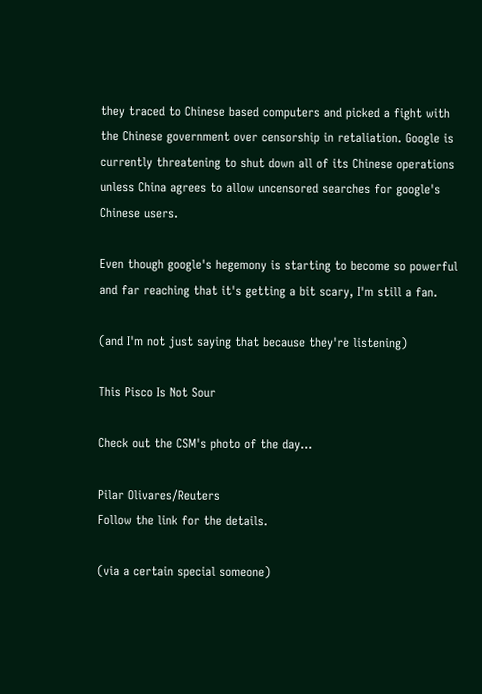they traced to Chinese based computers and picked a fight with the Chinese government over censorship in retaliation. Google is currently threatening to shut down all of its Chinese operations unless China agrees to allow uncensored searches for google's Chinese users.

Even though google's hegemony is starting to become so powerful and far reaching that it's getting a bit scary, I'm still a fan.

(and I'm not just saying that because they're listening)

This Pisco Is Not Sour

Check out the CSM's photo of the day...

Pilar Olivares/Reuters
Follow the link for the details.

(via a certain special someone)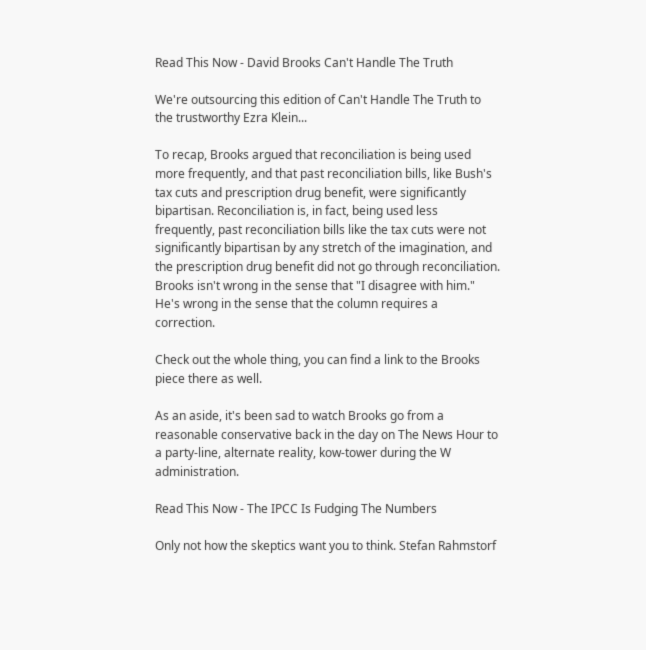Read This Now - David Brooks Can't Handle The Truth

We're outsourcing this edition of Can't Handle The Truth to the trustworthy Ezra Klein...

To recap, Brooks argued that reconciliation is being used more frequently, and that past reconciliation bills, like Bush's tax cuts and prescription drug benefit, were significantly bipartisan. Reconciliation is, in fact, being used less frequently, past reconciliation bills like the tax cuts were not significantly bipartisan by any stretch of the imagination, and the prescription drug benefit did not go through reconciliation. Brooks isn't wrong in the sense that "I disagree with him." He's wrong in the sense that the column requires a correction.

Check out the whole thing, you can find a link to the Brooks piece there as well.

As an aside, it's been sad to watch Brooks go from a reasonable conservative back in the day on The News Hour to a party-line, alternate reality, kow-tower during the W administration.

Read This Now - The IPCC Is Fudging The Numbers

Only not how the skeptics want you to think. Stefan Rahmstorf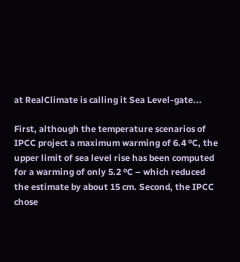at RealClimate is calling it Sea Level-gate...

First, although the temperature scenarios of IPCC project a maximum warming of 6.4 ºC, the upper limit of sea level rise has been computed for a warming of only 5.2 ºC – which reduced the estimate by about 15 cm. Second, the IPCC chose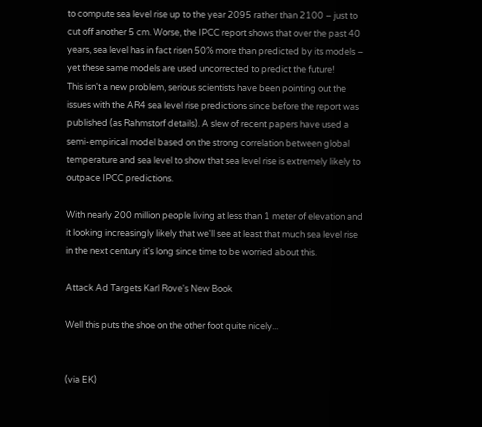to compute sea level rise up to the year 2095 rather than 2100 – just to cut off another 5 cm. Worse, the IPCC report shows that over the past 40 years, sea level has in fact risen 50% more than predicted by its models – yet these same models are used uncorrected to predict the future!
This isn't a new problem, serious scientists have been pointing out the issues with the AR4 sea level rise predictions since before the report was published (as Rahmstorf details). A slew of recent papers have used a semi-empirical model based on the strong correlation between global temperature and sea level to show that sea level rise is extremely likely to outpace IPCC predictions.

With nearly 200 million people living at less than 1 meter of elevation and it looking increasingly likely that we'll see at least that much sea level rise in the next century it's long since time to be worried about this.

Attack Ad Targets Karl Rove's New Book

Well this puts the shoe on the other foot quite nicely...


(via EK)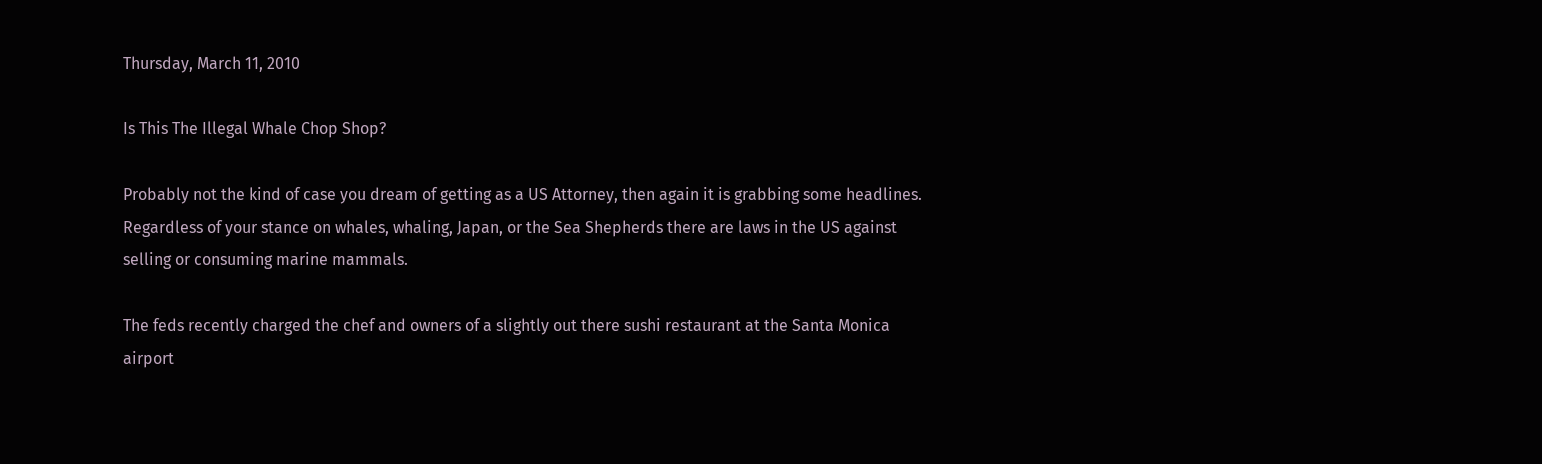Thursday, March 11, 2010

Is This The Illegal Whale Chop Shop?

Probably not the kind of case you dream of getting as a US Attorney, then again it is grabbing some headlines. Regardless of your stance on whales, whaling, Japan, or the Sea Shepherds there are laws in the US against selling or consuming marine mammals.

The feds recently charged the chef and owners of a slightly out there sushi restaurant at the Santa Monica airport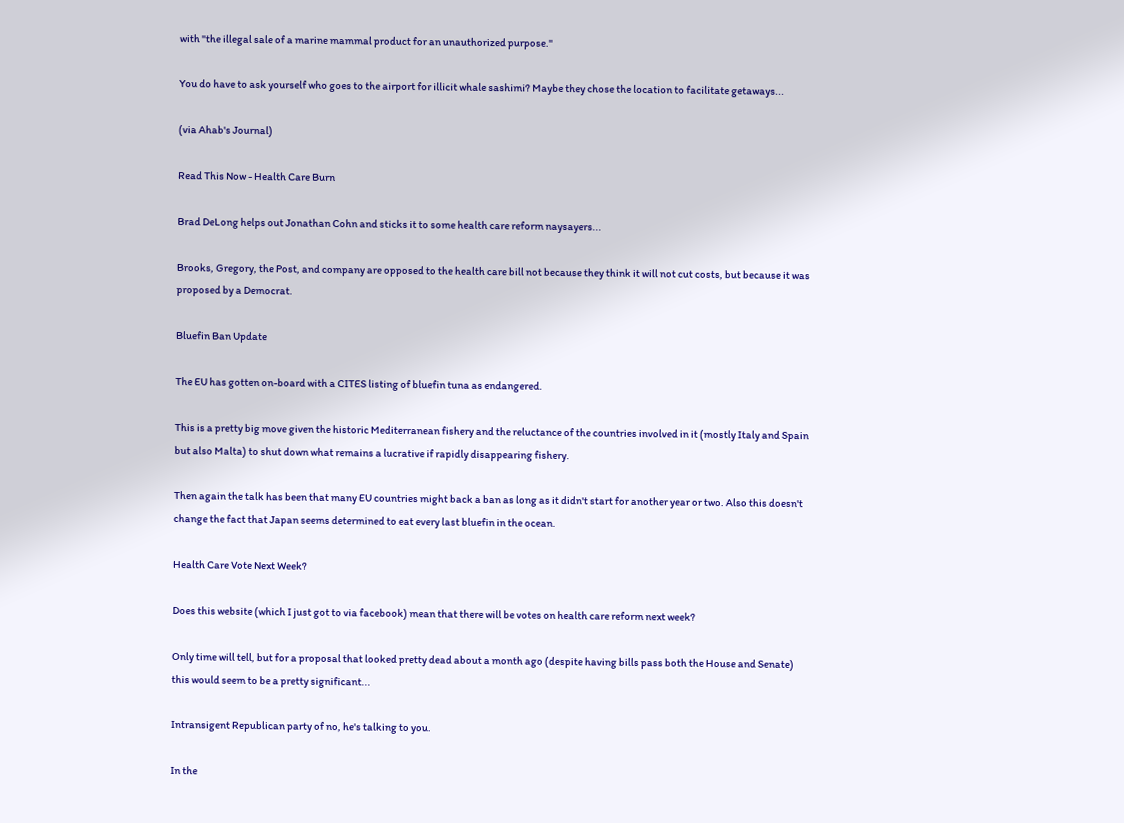with "the illegal sale of a marine mammal product for an unauthorized purpose."

You do have to ask yourself who goes to the airport for illicit whale sashimi? Maybe they chose the location to facilitate getaways...

(via Ahab's Journal)

Read This Now - Health Care Burn

Brad DeLong helps out Jonathan Cohn and sticks it to some health care reform naysayers...

Brooks, Gregory, the Post, and company are opposed to the health care bill not because they think it will not cut costs, but because it was proposed by a Democrat.

Bluefin Ban Update

The EU has gotten on-board with a CITES listing of bluefin tuna as endangered.

This is a pretty big move given the historic Mediterranean fishery and the reluctance of the countries involved in it (mostly Italy and Spain but also Malta) to shut down what remains a lucrative if rapidly disappearing fishery.

Then again the talk has been that many EU countries might back a ban as long as it didn't start for another year or two. Also this doesn't change the fact that Japan seems determined to eat every last bluefin in the ocean.

Health Care Vote Next Week?

Does this website (which I just got to via facebook) mean that there will be votes on health care reform next week?

Only time will tell, but for a proposal that looked pretty dead about a month ago (despite having bills pass both the House and Senate) this would seem to be a pretty significant...

Intransigent Republican party of no, he's talking to you.

In the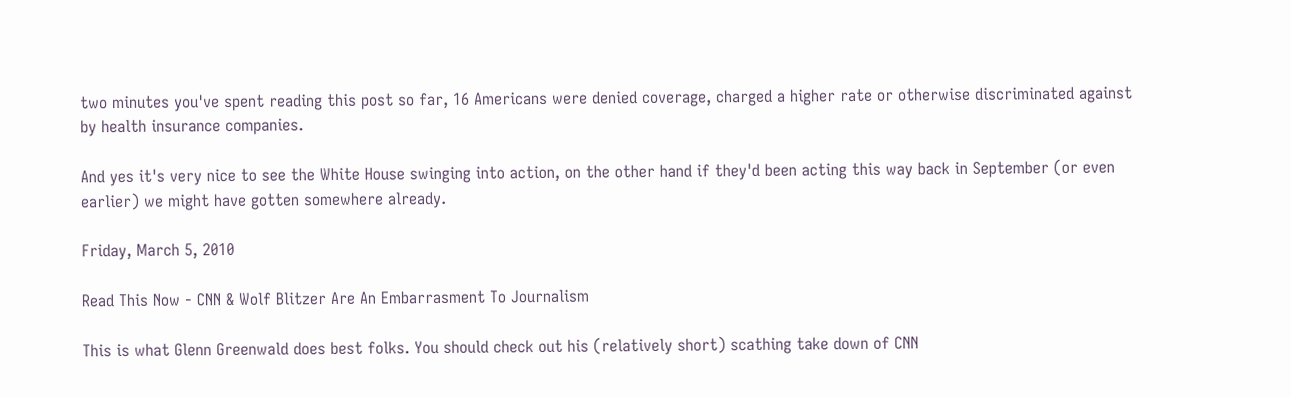two minutes you've spent reading this post so far, 16 Americans were denied coverage, charged a higher rate or otherwise discriminated against by health insurance companies.

And yes it's very nice to see the White House swinging into action, on the other hand if they'd been acting this way back in September (or even earlier) we might have gotten somewhere already.

Friday, March 5, 2010

Read This Now - CNN & Wolf Blitzer Are An Embarrasment To Journalism

This is what Glenn Greenwald does best folks. You should check out his (relatively short) scathing take down of CNN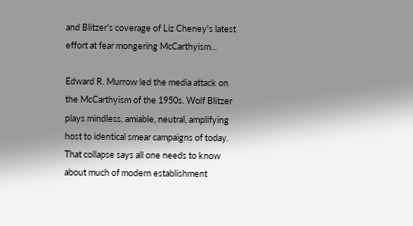and Blitzer's coverage of Liz Cheney's latest effort at fear mongering McCarthyism...

Edward R. Murrow led the media attack on the McCarthyism of the 1950s. Wolf Blitzer plays mindless, amiable, neutral, amplifying host to identical smear campaigns of today. That collapse says all one needs to know about much of modern establishment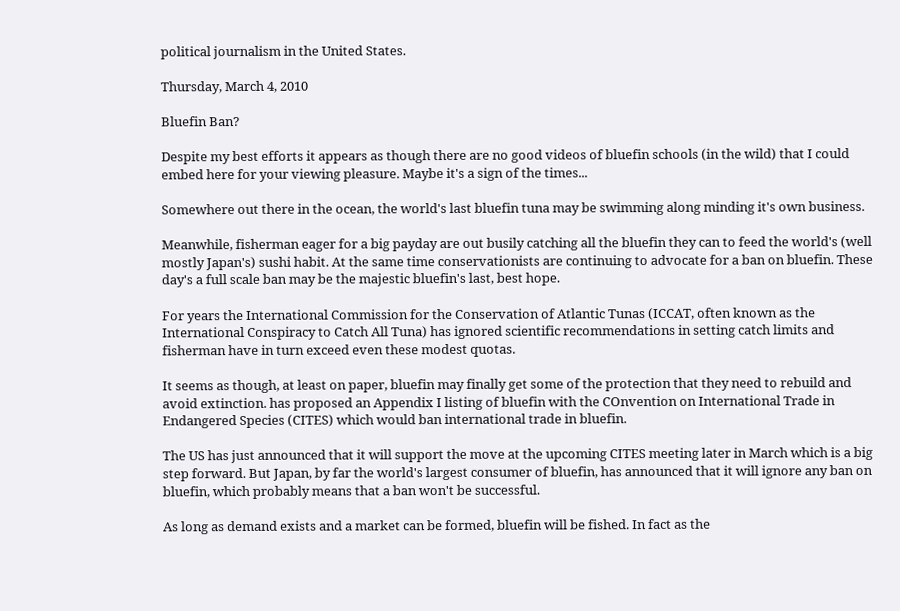political journalism in the United States.

Thursday, March 4, 2010

Bluefin Ban?

Despite my best efforts it appears as though there are no good videos of bluefin schools (in the wild) that I could embed here for your viewing pleasure. Maybe it's a sign of the times...

Somewhere out there in the ocean, the world's last bluefin tuna may be swimming along minding it's own business.

Meanwhile, fisherman eager for a big payday are out busily catching all the bluefin they can to feed the world's (well mostly Japan's) sushi habit. At the same time conservationists are continuing to advocate for a ban on bluefin. These day's a full scale ban may be the majestic bluefin's last, best hope.

For years the International Commission for the Conservation of Atlantic Tunas (ICCAT, often known as the International Conspiracy to Catch All Tuna) has ignored scientific recommendations in setting catch limits and fisherman have in turn exceed even these modest quotas.

It seems as though, at least on paper, bluefin may finally get some of the protection that they need to rebuild and avoid extinction. has proposed an Appendix I listing of bluefin with the COnvention on International Trade in Endangered Species (CITES) which would ban international trade in bluefin.

The US has just announced that it will support the move at the upcoming CITES meeting later in March which is a big step forward. But Japan, by far the world's largest consumer of bluefin, has announced that it will ignore any ban on bluefin, which probably means that a ban won't be successful.

As long as demand exists and a market can be formed, bluefin will be fished. In fact as the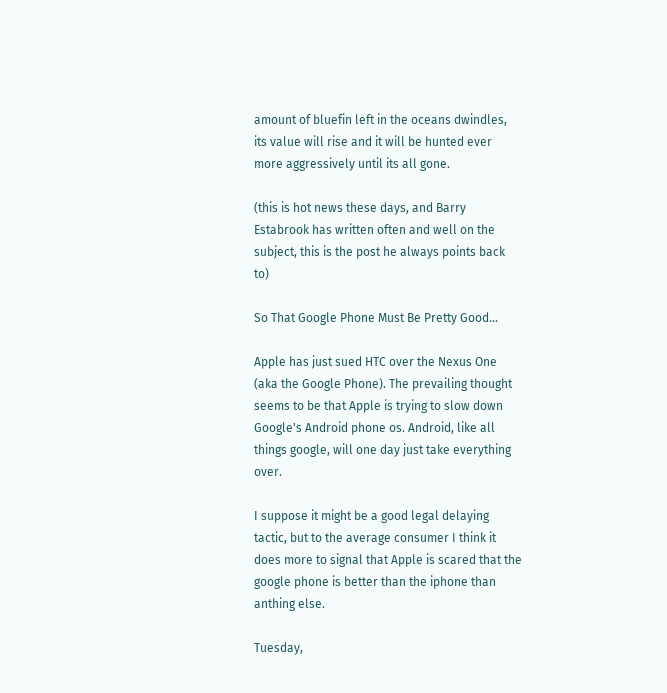amount of bluefin left in the oceans dwindles, its value will rise and it will be hunted ever more aggressively until its all gone.

(this is hot news these days, and Barry Estabrook has written often and well on the subject, this is the post he always points back to)

So That Google Phone Must Be Pretty Good...

Apple has just sued HTC over the Nexus One (aka the Google Phone). The prevailing thought seems to be that Apple is trying to slow down Google's Android phone os. Android, like all things google, will one day just take everything over.

I suppose it might be a good legal delaying tactic, but to the average consumer I think it does more to signal that Apple is scared that the google phone is better than the iphone than anthing else.

Tuesday,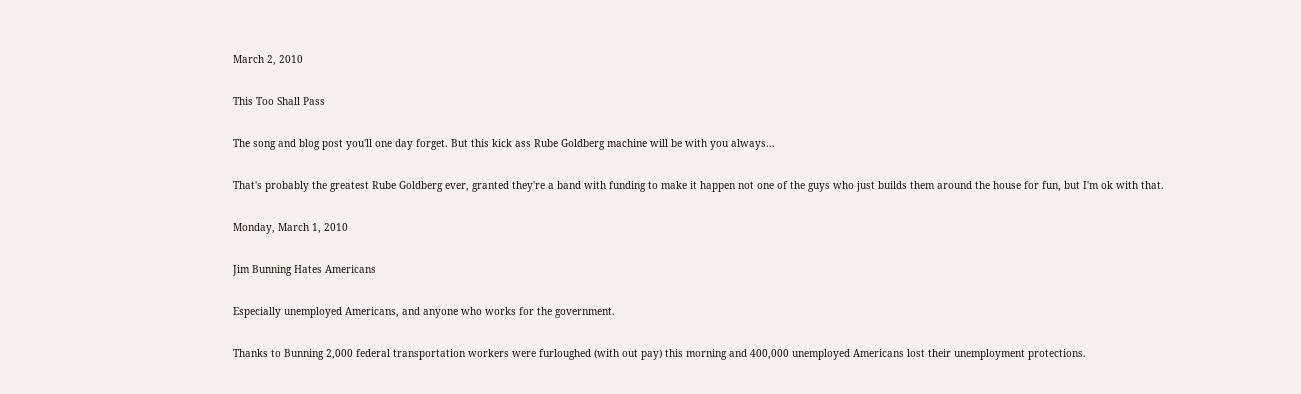March 2, 2010

This Too Shall Pass

The song and blog post you'll one day forget. But this kick ass Rube Goldberg machine will be with you always...

That's probably the greatest Rube Goldberg ever, granted they're a band with funding to make it happen not one of the guys who just builds them around the house for fun, but I'm ok with that.

Monday, March 1, 2010

Jim Bunning Hates Americans

Especially unemployed Americans, and anyone who works for the government.

Thanks to Bunning 2,000 federal transportation workers were furloughed (with out pay) this morning and 400,000 unemployed Americans lost their unemployment protections.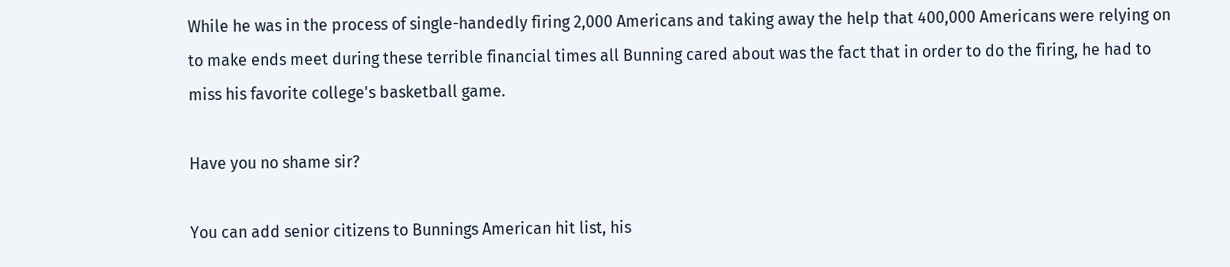While he was in the process of single-handedly firing 2,000 Americans and taking away the help that 400,000 Americans were relying on to make ends meet during these terrible financial times all Bunning cared about was the fact that in order to do the firing, he had to miss his favorite college's basketball game.

Have you no shame sir?

You can add senior citizens to Bunnings American hit list, his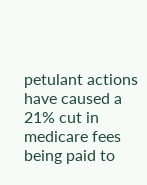petulant actions have caused a 21% cut in medicare fees being paid to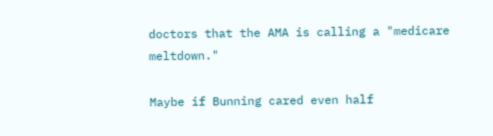doctors that the AMA is calling a "medicare meltdown."

Maybe if Bunning cared even half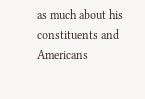as much about his constituents and Americans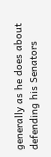generally as he does about defending his Senators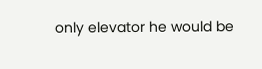only elevator he would be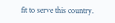fit to serve this country.